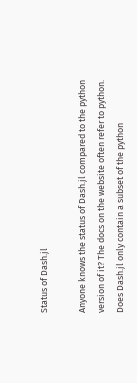Status of Dash.jl

Anyone knows the status of Dash.jl compared to the python version of it? The docs on the website often refer to python. Does Dash.jl only contain a subset of the python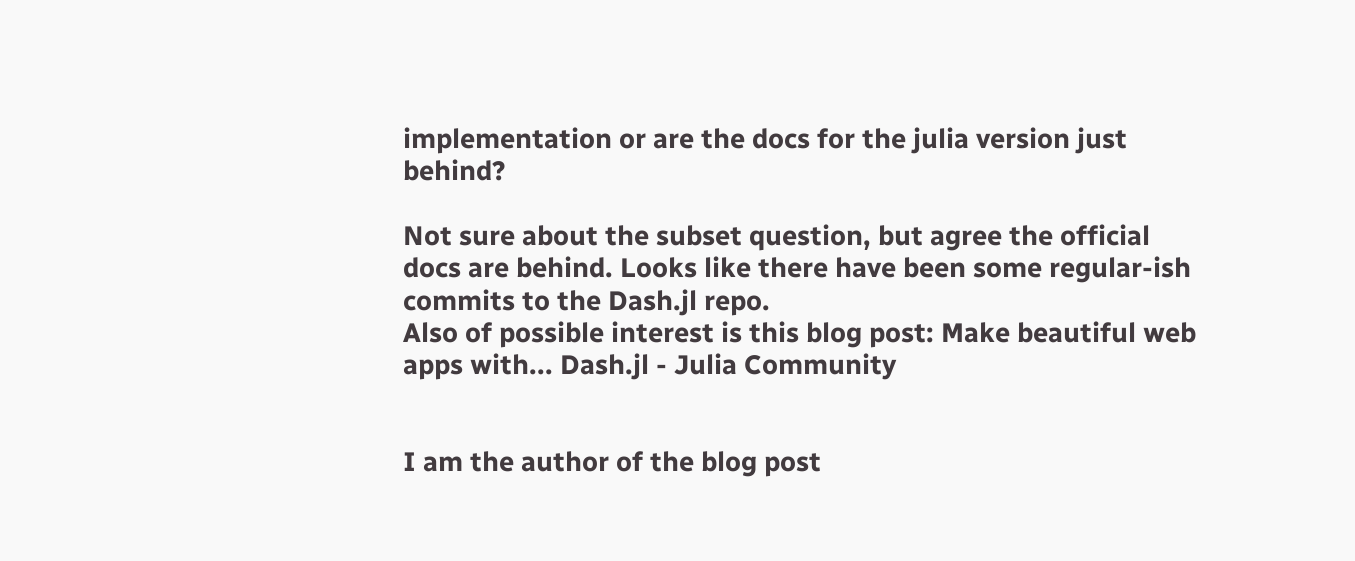implementation or are the docs for the julia version just behind?

Not sure about the subset question, but agree the official docs are behind. Looks like there have been some regular-ish commits to the Dash.jl repo.
Also of possible interest is this blog post: Make beautiful web apps with... Dash.jl - Julia Community


I am the author of the blog post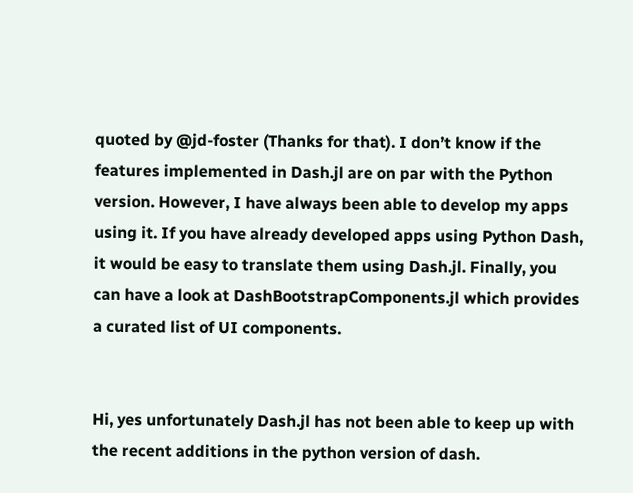quoted by @jd-foster (Thanks for that). I don’t know if the features implemented in Dash.jl are on par with the Python version. However, I have always been able to develop my apps using it. If you have already developed apps using Python Dash, it would be easy to translate them using Dash.jl. Finally, you can have a look at DashBootstrapComponents.jl which provides a curated list of UI components.


Hi, yes unfortunately Dash.jl has not been able to keep up with the recent additions in the python version of dash.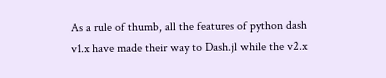As a rule of thumb, all the features of python dash v1.x have made their way to Dash.jl while the v2.x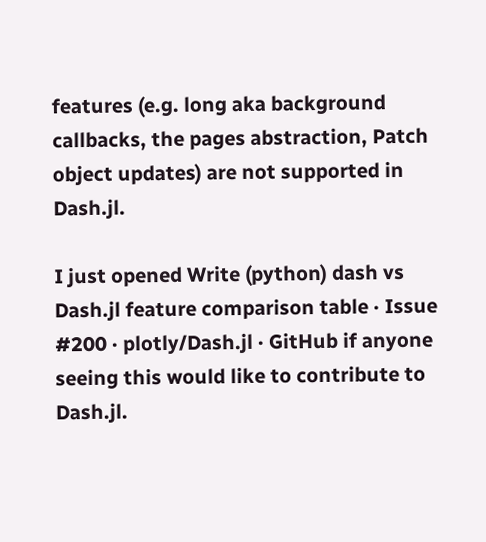features (e.g. long aka background callbacks, the pages abstraction, Patch object updates) are not supported in Dash.jl.

I just opened Write (python) dash vs Dash.jl feature comparison table · Issue #200 · plotly/Dash.jl · GitHub if anyone seeing this would like to contribute to Dash.jl.